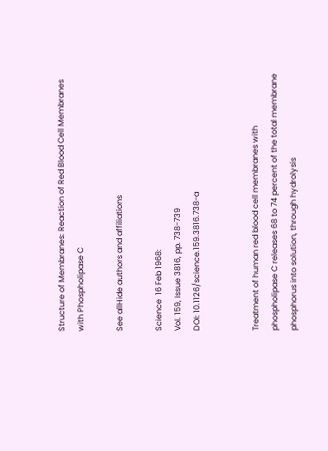Structure of Membranes: Reaction of Red Blood Cell Membranes with Phospholipase C

See allHide authors and affiliations

Science  16 Feb 1968:
Vol. 159, Issue 3816, pp. 738-739
DOI: 10.1126/science.159.3816.738-a


Treatment of human red blood cell membranes with phospholipase C releases 68 to 74 percent of the total membrane phosphorus into solution, through hydrolysis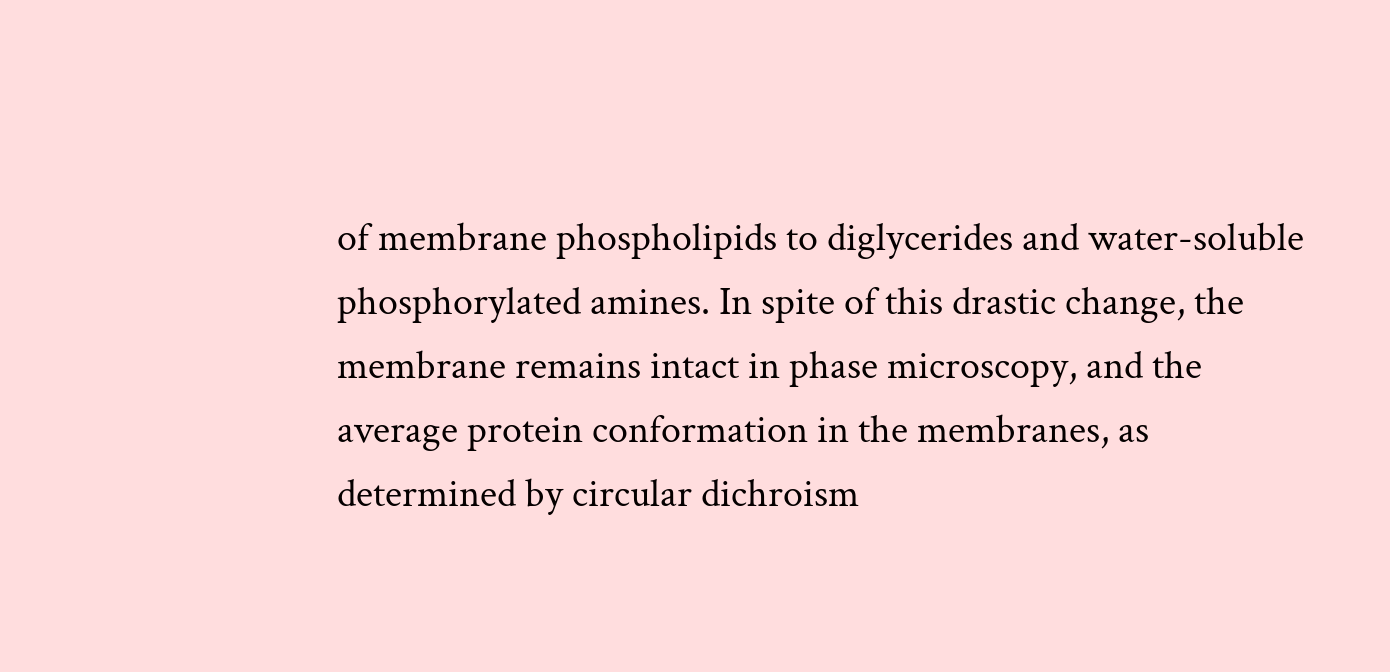of membrane phospholipids to diglycerides and water-soluble phosphorylated amines. In spite of this drastic change, the membrane remains intact in phase microscopy, and the average protein conformation in the membranes, as determined by circular dichroism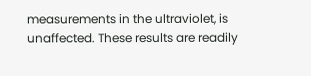measurements in the ultraviolet, is unaffected. These results are readily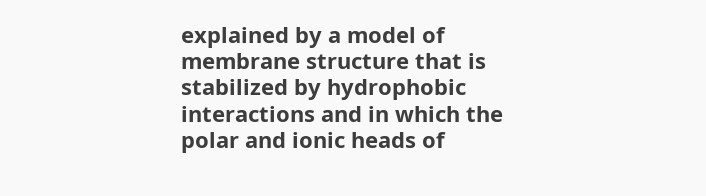explained by a model of membrane structure that is stabilized by hydrophobic interactions and in which the polar and ionic heads of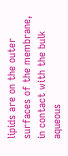lipids are on the outer surfaces of the membrane, in contact with the bulk aqueous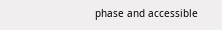phase and accessible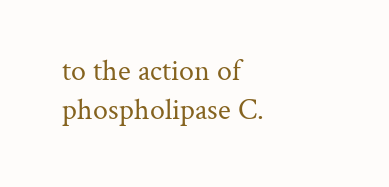to the action of phospholipase C.